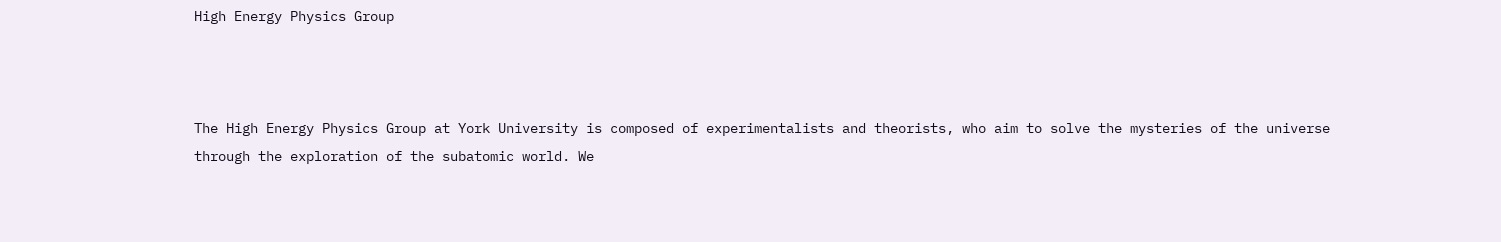High Energy Physics Group



The High Energy Physics Group at York University is composed of experimentalists and theorists, who aim to solve the mysteries of the universe through the exploration of the subatomic world. We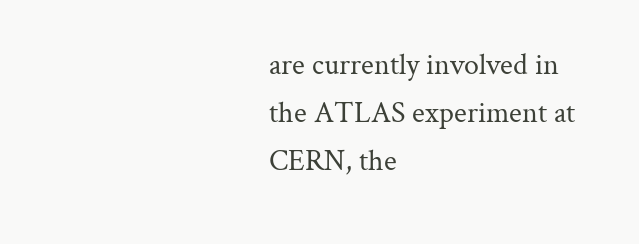are currently involved in the ATLAS experiment at CERN, the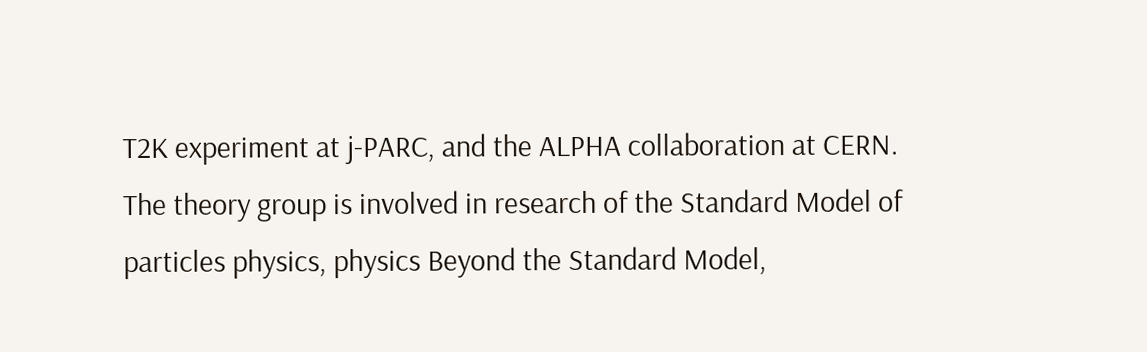T2K experiment at j-PARC, and the ALPHA collaboration at CERN. The theory group is involved in research of the Standard Model of particles physics, physics Beyond the Standard Model,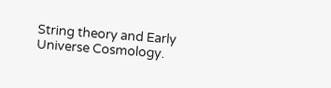String theory and Early Universe Cosmology.